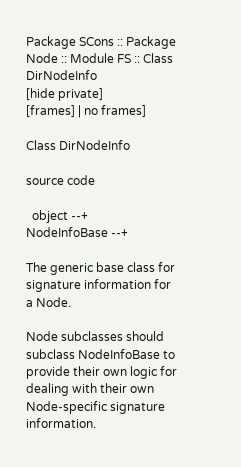Package SCons :: Package Node :: Module FS :: Class DirNodeInfo
[hide private]
[frames] | no frames]

Class DirNodeInfo

source code

  object --+
NodeInfoBase --+

The generic base class for signature information for a Node.

Node subclasses should subclass NodeInfoBase to provide their own logic for dealing with their own Node-specific signature information.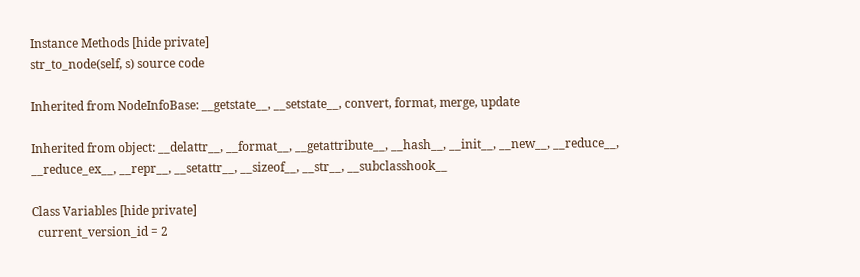Instance Methods [hide private]
str_to_node(self, s) source code

Inherited from NodeInfoBase: __getstate__, __setstate__, convert, format, merge, update

Inherited from object: __delattr__, __format__, __getattribute__, __hash__, __init__, __new__, __reduce__, __reduce_ex__, __repr__, __setattr__, __sizeof__, __str__, __subclasshook__

Class Variables [hide private]
  current_version_id = 2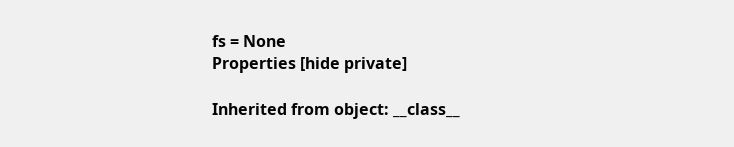fs = None
Properties [hide private]

Inherited from object: __class__